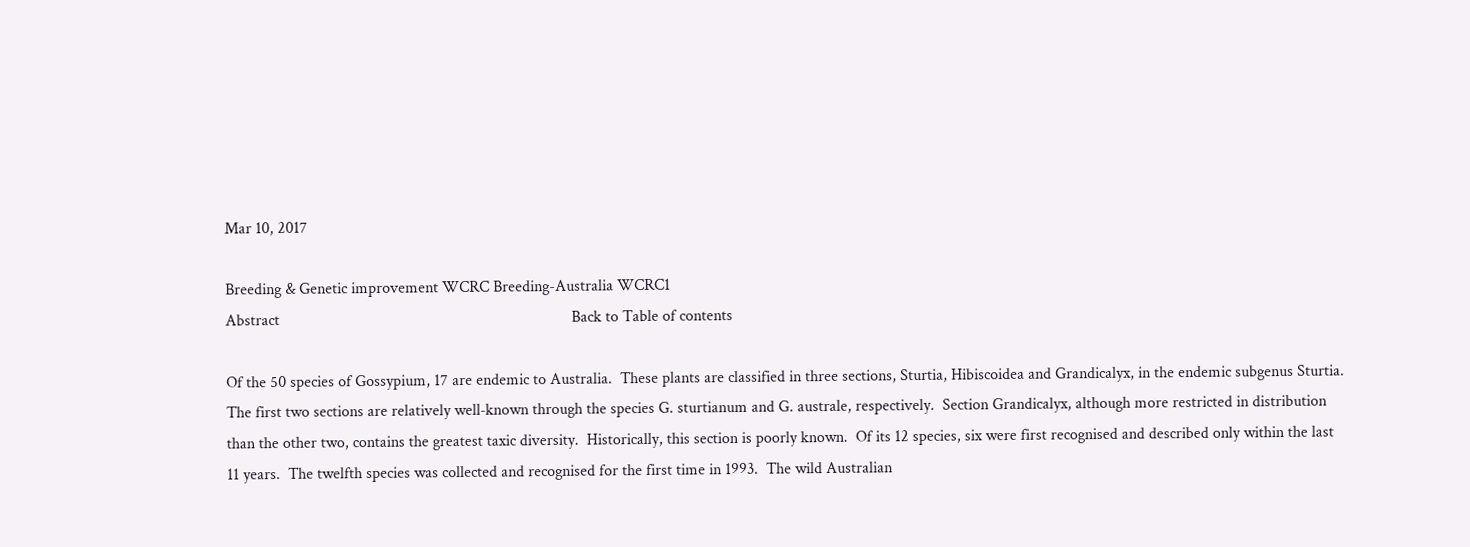Mar 10, 2017

Breeding & Genetic improvement WCRC Breeding-Australia WCRC1
Abstract                                                                         Back to Table of contents

Of the 50 species of Gossypium, 17 are endemic to Australia.  These plants are classified in three sections, Sturtia, Hibiscoidea and Grandicalyx, in the endemic subgenus Sturtia.  The first two sections are relatively well‑known through the species G. sturtianum and G. australe, respectively.  Section Grandicalyx, although more restricted in distribution than the other two, contains the greatest taxic diversity.  Historically, this section is poorly known.  Of its 12 species, six were first recognised and described only within the last 11 years.  The twelfth species was collected and recognised for the first time in 1993.  The wild Australian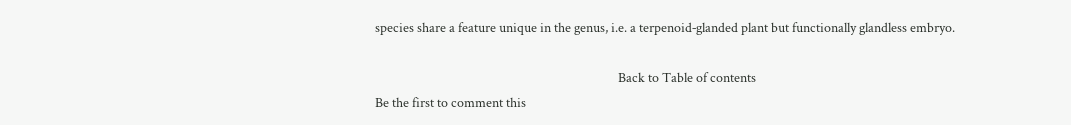species share a feature unique in the genus, i.e. a terpenoid‑glanded plant but functionally glandless embryo.

                                                                                 Back to Table of contents
Be the first to comment this